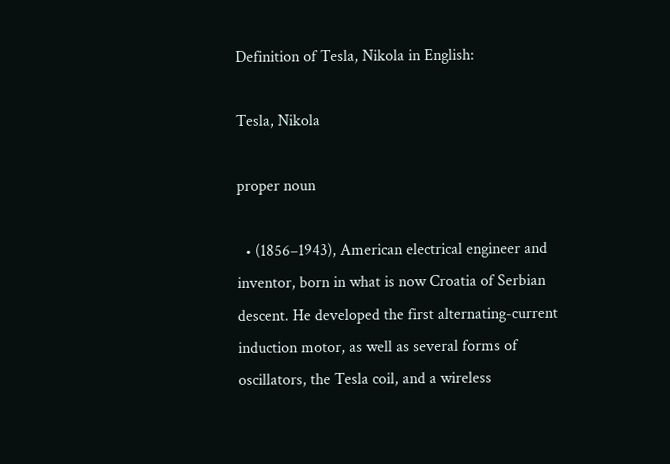Definition of Tesla, Nikola in English:

Tesla, Nikola

proper noun

  • (1856–1943), American electrical engineer and inventor, born in what is now Croatia of Serbian descent. He developed the first alternating-current induction motor, as well as several forms of oscillators, the Tesla coil, and a wireless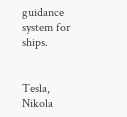guidance system for ships.


Tesla, Nikola